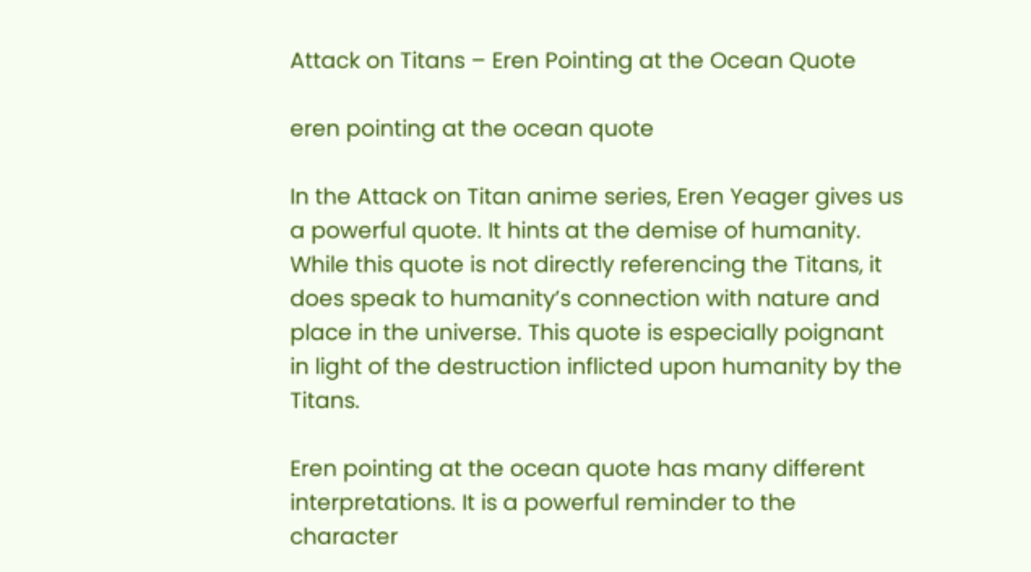Attack on Titans – Eren Pointing at the Ocean Quote

eren pointing at the ocean quote

In the Attack on Titan anime series, Eren Yeager gives us a powerful quote. It hints at the demise of humanity. While this quote is not directly referencing the Titans, it does speak to humanity’s connection with nature and place in the universe. This quote is especially poignant in light of the destruction inflicted upon humanity by the Titans.

Eren pointing at the ocean quote has many different interpretations. It is a powerful reminder to the character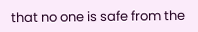that no one is safe from the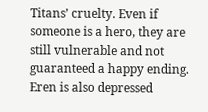Titans’ cruelty. Even if someone is a hero, they are still vulnerable and not guaranteed a happy ending. Eren is also depressed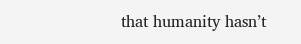that humanity hasn’t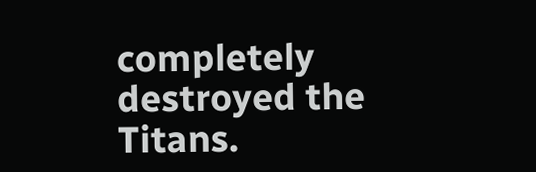completely destroyed the Titans.